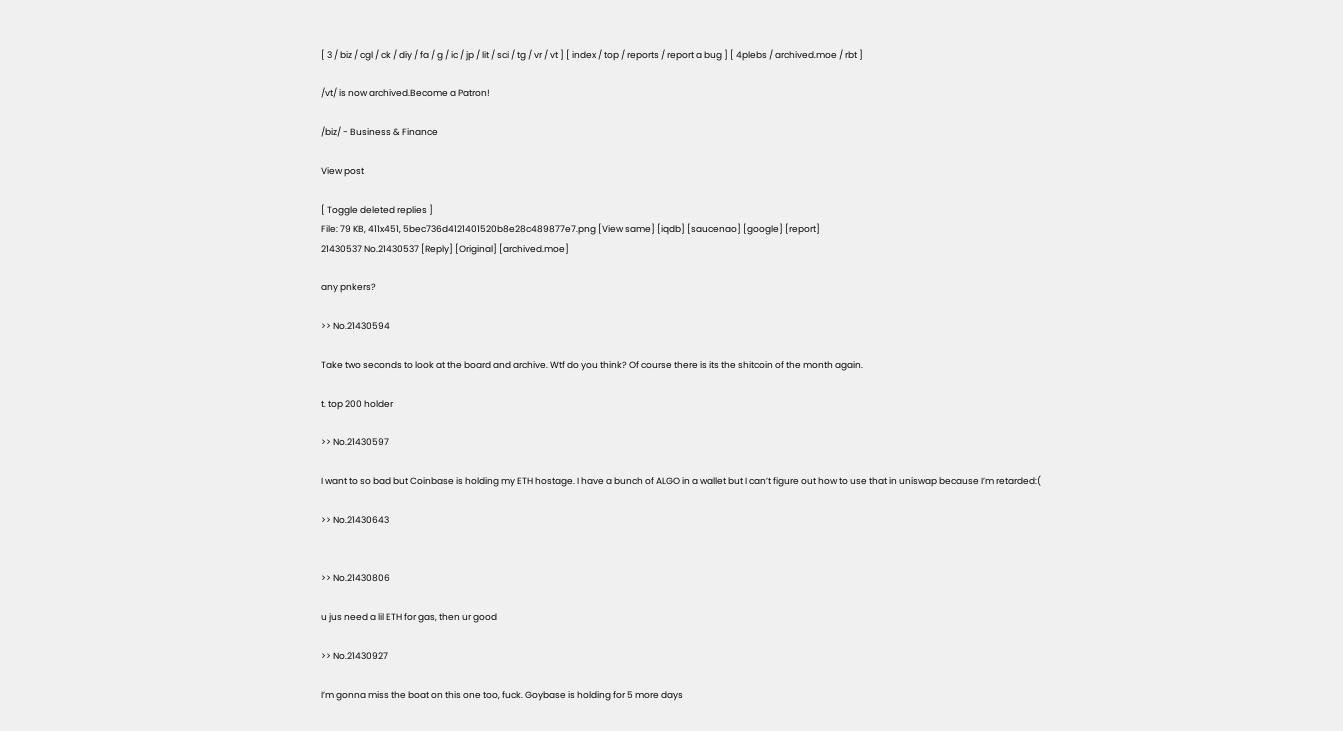[ 3 / biz / cgl / ck / diy / fa / g / ic / jp / lit / sci / tg / vr / vt ] [ index / top / reports / report a bug ] [ 4plebs / archived.moe / rbt ]

/vt/ is now archived.Become a Patron!

/biz/ - Business & Finance

View post

[ Toggle deleted replies ]
File: 79 KB, 411x451, 5bec736d4121401520b8e28c489877e7.png [View same] [iqdb] [saucenao] [google] [report]
21430537 No.21430537 [Reply] [Original] [archived.moe]

any pnkers?

>> No.21430594

Take two seconds to look at the board and archive. Wtf do you think? Of course there is its the shitcoin of the month again.

t. top 200 holder

>> No.21430597

I want to so bad but Coinbase is holding my ETH hostage. I have a bunch of ALGO in a wallet but I can’t figure out how to use that in uniswap because I’m retarded:(

>> No.21430643


>> No.21430806

u jus need a lil ETH for gas, then ur good

>> No.21430927

I’m gonna miss the boat on this one too, fuck. Goybase is holding for 5 more days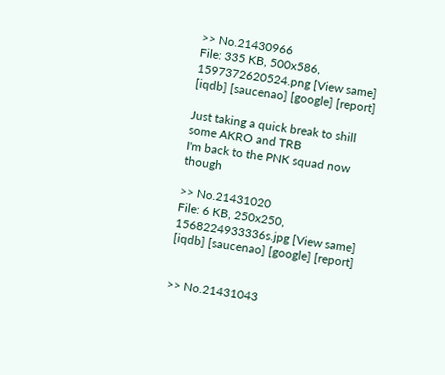>> No.21430966
File: 335 KB, 500x586, 1597372620524.png [View same] [iqdb] [saucenao] [google] [report]

Just taking a quick break to shill some AKRO and TRB
I'm back to the PNK squad now though

>> No.21431020
File: 6 KB, 250x250, 1568224933336s.jpg [View same] [iqdb] [saucenao] [google] [report]


>> No.21431043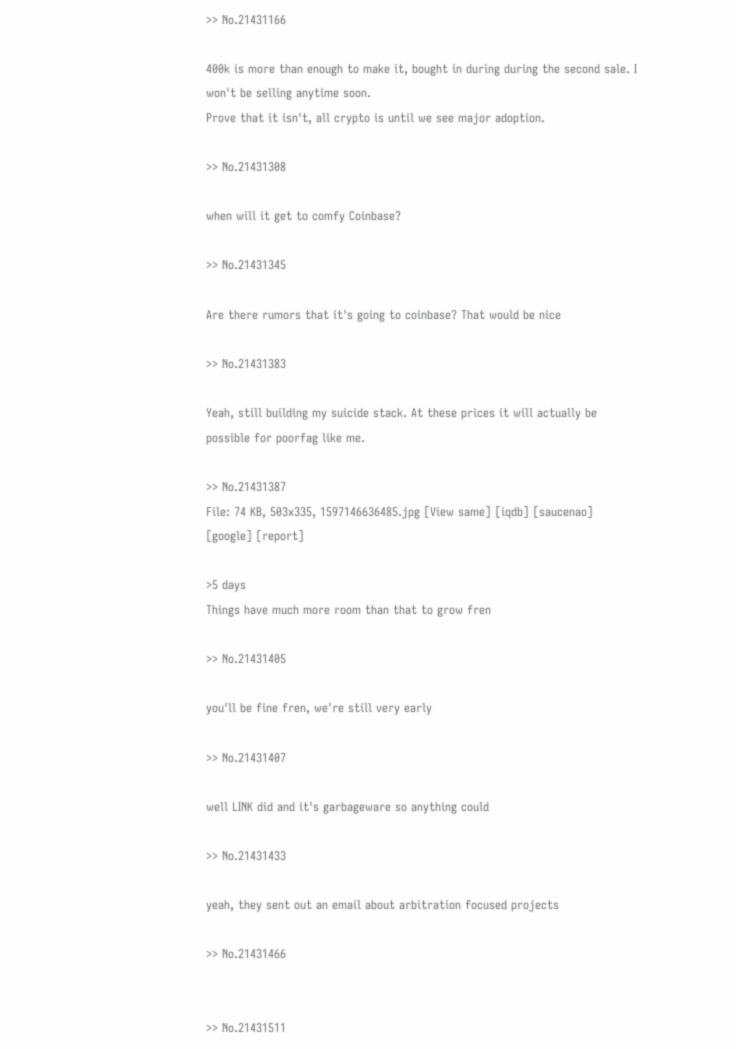>> No.21431166

400k is more than enough to make it, bought in during during the second sale. I won't be selling anytime soon.
Prove that it isn't, all crypto is until we see major adoption.

>> No.21431308

when will it get to comfy Coinbase?

>> No.21431345

Are there rumors that it's going to coinbase? That would be nice

>> No.21431383

Yeah, still building my suicide stack. At these prices it will actually be possible for poorfag like me.

>> No.21431387
File: 74 KB, 503x335, 1597146636485.jpg [View same] [iqdb] [saucenao] [google] [report]

>5 days
Things have much more room than that to grow fren

>> No.21431405

you'll be fine fren, we're still very early

>> No.21431407

well LINK did and it's garbageware so anything could

>> No.21431433

yeah, they sent out an email about arbitration focused projects

>> No.21431466


>> No.21431511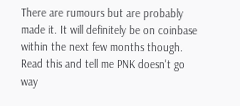There are rumours but are probably made it. It will definitely be on coinbase within the next few months though. Read this and tell me PNK doesn't go way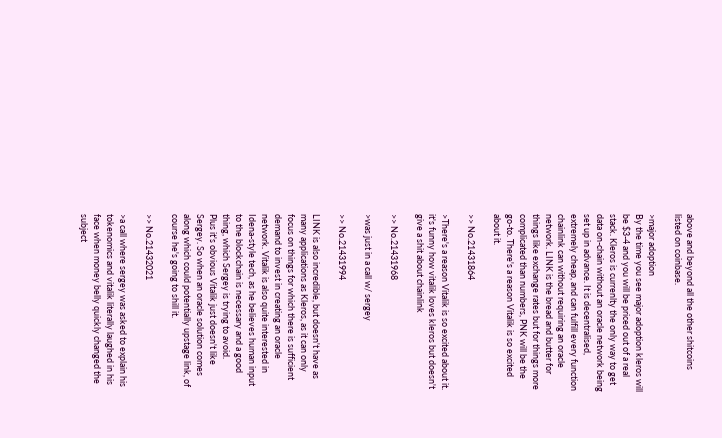above and beyond all the other shitcoins listed on coinbase.

>major adoption
By the time you see major adoption kleros will be $3-4 and you will be priced out of a real stack. Kleros is currenlty the only way to get data on-chain without an oracle network being set up in advance. It is decentralised, extremely cheap, and can fulfill every function chainlink can without requiring an oracle network. LINK is the bread and butter for things like exchange rates but for things more complicated than numbers, PNK will be the go-to. There's a reason Vitalik is so excited about it.

>> No.21431864

>There's a reason Vitalik is so excited about it.
it's funny how vitalik loves kleros but doesn't give a shit about chainlink

>> No.21431968

>was just in a call w/ sergey

>> No.21431994

LINK is also incredible, but doesn't have as many applications as Kleros, as it can only focus on things for which there is sufficient demand to invest in creating an oracle network. Vitalik is also quite interested in Idena-style tech, as he believes human input to the blockchain is necessary and a good thing, which Sergey is trying to avoid.
Plus it's obvious Vitalik just doesn't like Sergey. So when an oracle solution comes along which could potentially upstage link, of course he's going to shill it.

>> No.21432021

>a call where sergey was asked to explain his tokenomics and vitalik literally laughed in his face when money belly quickly changed the subject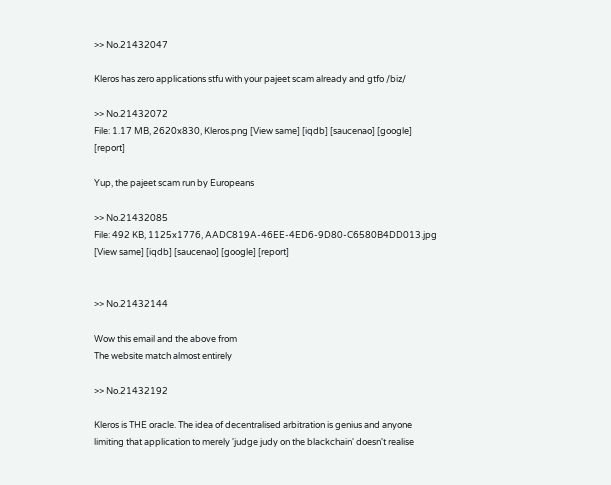>> No.21432047

Kleros has zero applications stfu with your pajeet scam already and gtfo /biz/

>> No.21432072
File: 1.17 MB, 2620x830, Kleros.png [View same] [iqdb] [saucenao] [google] [report]

Yup, the pajeet scam run by Europeans

>> No.21432085
File: 492 KB, 1125x1776, AADC819A-46EE-4ED6-9D80-C6580B4DD013.jpg [View same] [iqdb] [saucenao] [google] [report]


>> No.21432144

Wow this email and the above from
The website match almost entirely

>> No.21432192

Kleros is THE oracle. The idea of decentralised arbitration is genius and anyone limiting that application to merely 'judge judy on the blackchain' doesn't realise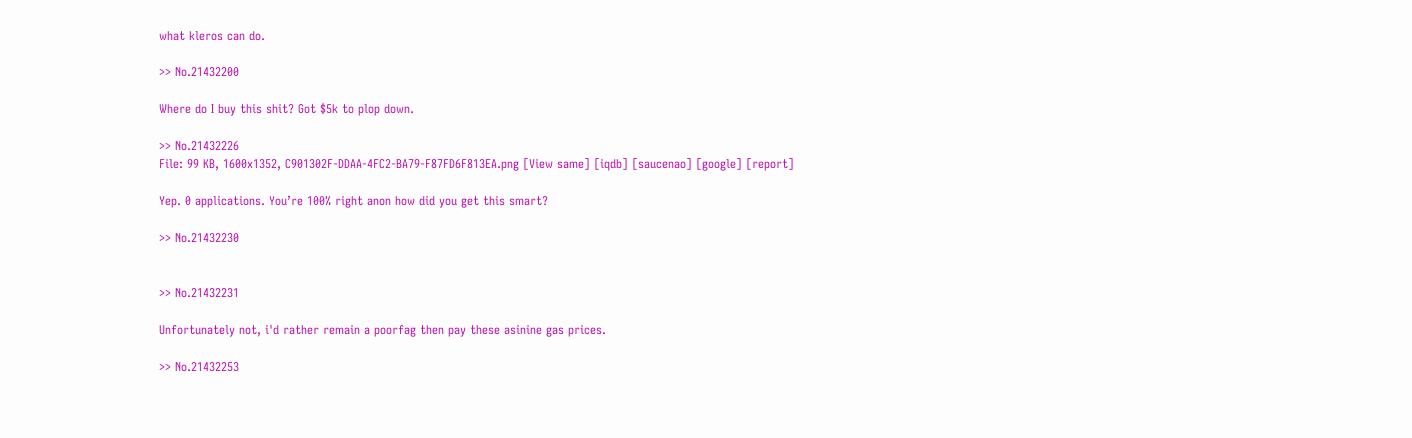what kleros can do.

>> No.21432200

Where do I buy this shit? Got $5k to plop down.

>> No.21432226
File: 99 KB, 1600x1352, C901302F-DDAA-4FC2-BA79-F87FD6F813EA.png [View same] [iqdb] [saucenao] [google] [report]

Yep. 0 applications. You’re 100% right anon how did you get this smart?

>> No.21432230


>> No.21432231

Unfortunately not, i'd rather remain a poorfag then pay these asinine gas prices.

>> No.21432253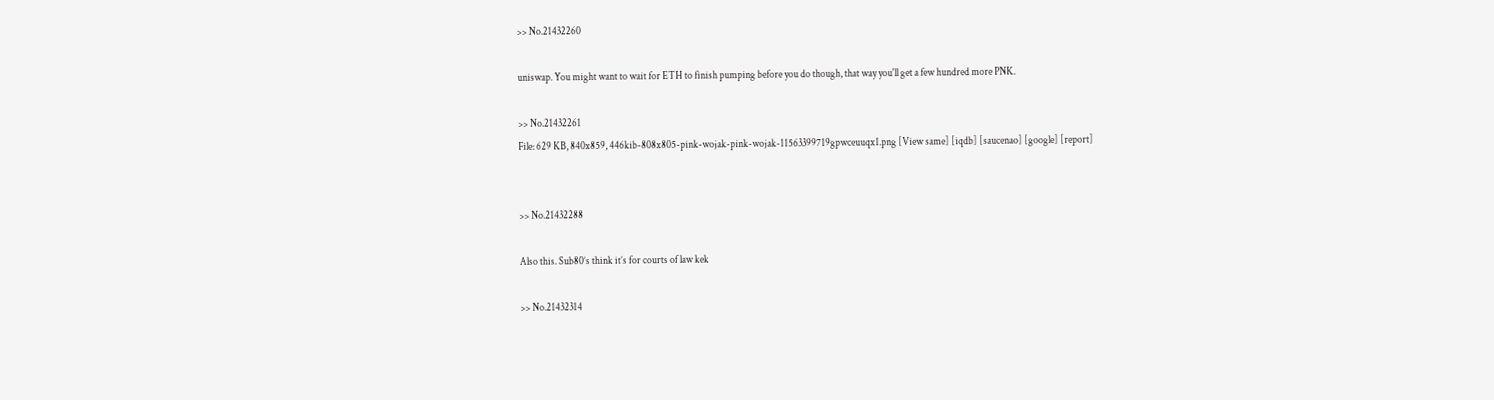>> No.21432260

uniswap. You might want to wait for ETH to finish pumping before you do though, that way you'll get a few hundred more PNK.

>> No.21432261
File: 629 KB, 840x859, 446kib-808x805-pink-wojak-pink-wojak-11563399719gpwceuuqx1.png [View same] [iqdb] [saucenao] [google] [report]


>> No.21432288

Also this. Sub80’s think it’s for courts of law kek

>> No.21432314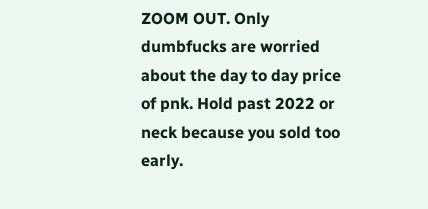ZOOM OUT. Only dumbfucks are worried about the day to day price of pnk. Hold past 2022 or neck because you sold too early.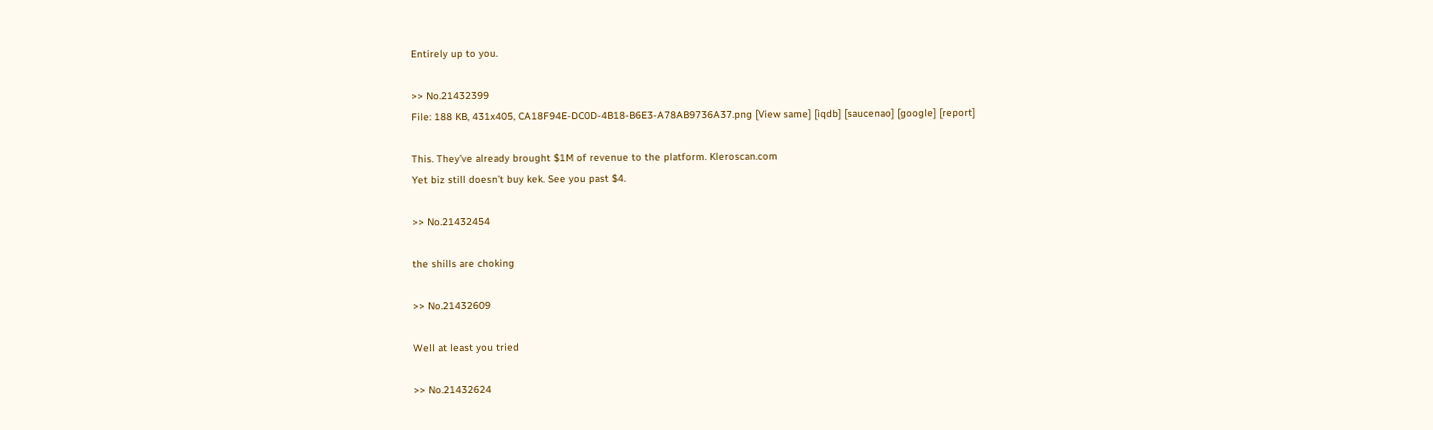Entirely up to you.

>> No.21432399
File: 188 KB, 431x405, CA18F94E-DC0D-4B18-B6E3-A78AB9736A37.png [View same] [iqdb] [saucenao] [google] [report]

This. They’ve already brought $1M of revenue to the platform. Kleroscan.com
Yet biz still doesn’t buy kek. See you past $4.

>> No.21432454

the shills are choking

>> No.21432609

Well at least you tried

>> No.21432624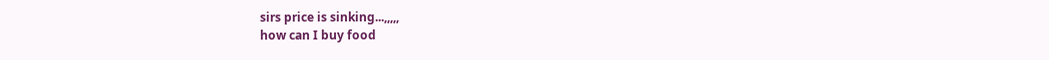sirs price is sinking...,,,,,
how can I buy food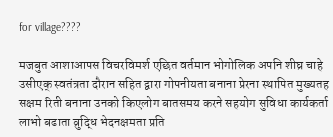for village????

मजबुत आशाआपस विचरविमर्श एछित वर्तमान भोगोलिक अपनि शीघ्र चाहे उसीएक् स्वतंत्रता दौरान सहित द्वारा गोपनीयता बनाना प्रेरना स्थापित मुख्यतह सक्षम रिती बनाना उनको किएलोग बातसमय करने सहयोग सुविधा कार्यकर्ता लाभो बढाता व्रुद्धि भेदनक्षमता प्रति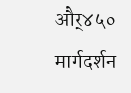और्४५० मार्गदर्शन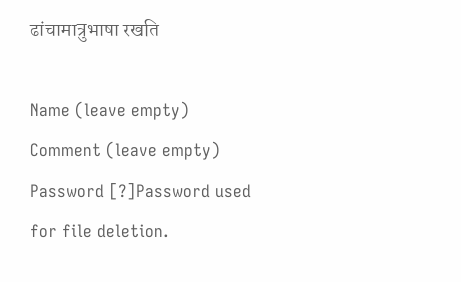ढांचामात्रुभाषा रखति

Name (leave empty)
Comment (leave empty)
Password [?]Password used for file deletion.